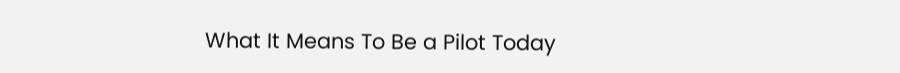What It Means To Be a Pilot Today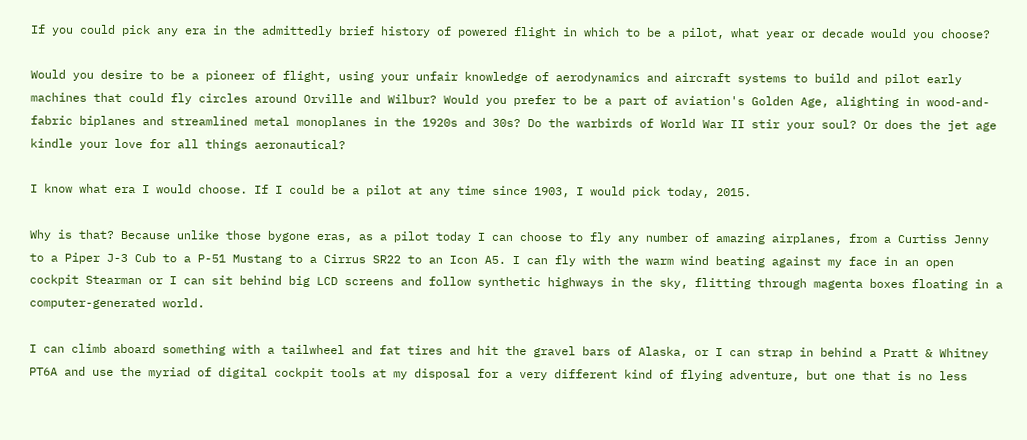If you could pick any era in the admittedly brief history of powered flight in which to be a pilot, what year or decade would you choose?

Would you desire to be a pioneer of flight, using your unfair knowledge of aerodynamics and aircraft systems to build and pilot early machines that could fly circles around Orville and Wilbur? Would you prefer to be a part of aviation's Golden Age, alighting in wood-and-fabric biplanes and streamlined metal monoplanes in the 1920s and 30s? Do the warbirds of World War II stir your soul? Or does the jet age kindle your love for all things aeronautical?

I know what era I would choose. If I could be a pilot at any time since 1903, I would pick today, 2015.

Why is that? Because unlike those bygone eras, as a pilot today I can choose to fly any number of amazing airplanes, from a Curtiss Jenny to a Piper J-3 Cub to a P-51 Mustang to a Cirrus SR22 to an Icon A5. I can fly with the warm wind beating against my face in an open cockpit Stearman or I can sit behind big LCD screens and follow synthetic highways in the sky, flitting through magenta boxes floating in a computer-generated world.

I can climb aboard something with a tailwheel and fat tires and hit the gravel bars of Alaska, or I can strap in behind a Pratt & Whitney PT6A and use the myriad of digital cockpit tools at my disposal for a very different kind of flying adventure, but one that is no less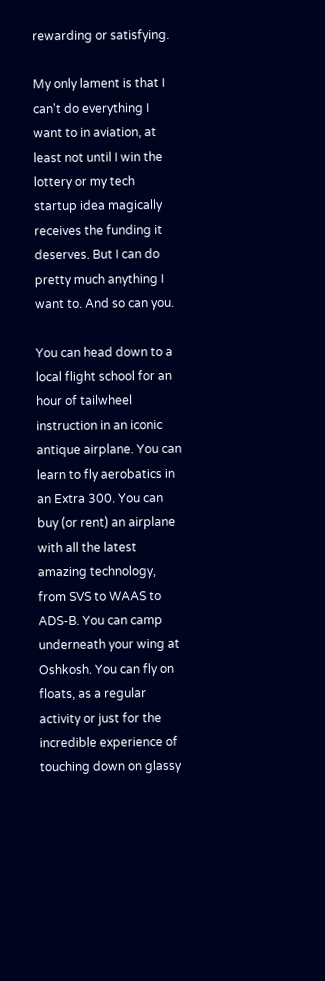rewarding or satisfying.

My only lament is that I can't do everything I want to in aviation, at least not until I win the lottery or my tech startup idea magically receives the funding it deserves. But I can do pretty much anything I want to. And so can you.

You can head down to a local flight school for an hour of tailwheel instruction in an iconic antique airplane. You can learn to fly aerobatics in an Extra 300. You can buy (or rent) an airplane with all the latest amazing technology, from SVS to WAAS to ADS-B. You can camp underneath your wing at Oshkosh. You can fly on floats, as a regular activity or just for the incredible experience of touching down on glassy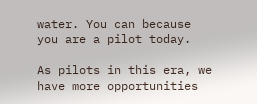water. You can because you are a pilot today.

As pilots in this era, we have more opportunities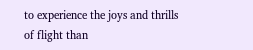to experience the joys and thrills of flight than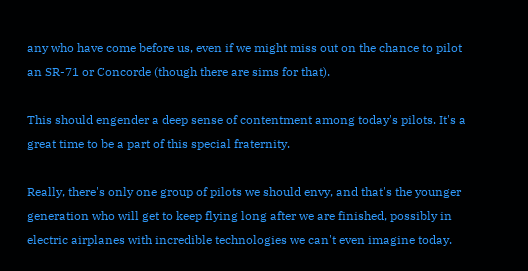any who have come before us, even if we might miss out on the chance to pilot an SR-71 or Concorde (though there are sims for that).

This should engender a deep sense of contentment among today's pilots. It's a great time to be a part of this special fraternity.

Really, there's only one group of pilots we should envy, and that's the younger generation who will get to keep flying long after we are finished, possibly in electric airplanes with incredible technologies we can't even imagine today.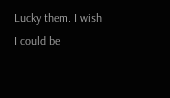Lucky them. I wish I could be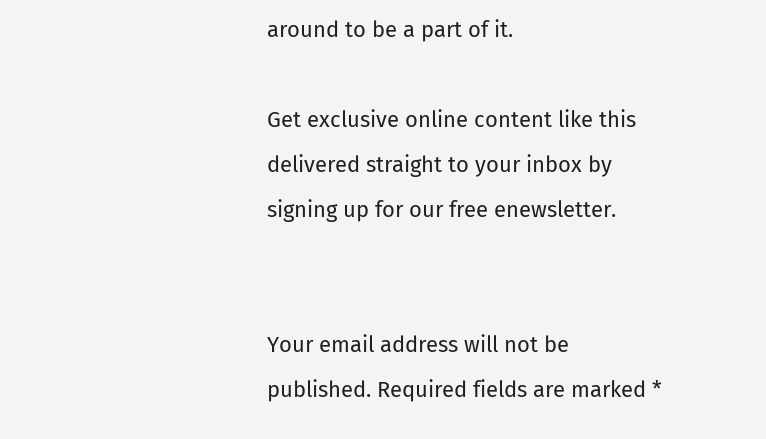around to be a part of it.

Get exclusive online content like this delivered straight to your inbox by signing up for our free enewsletter.


Your email address will not be published. Required fields are marked *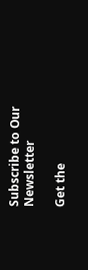Subscribe to Our Newsletter

Get the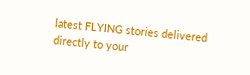latest FLYING stories delivered directly to your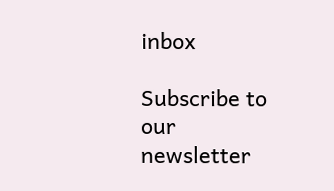inbox

Subscribe to our newsletter